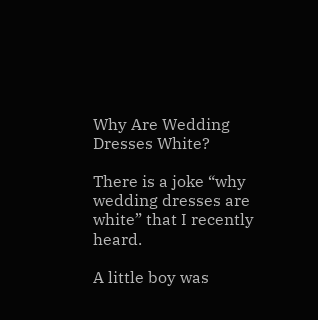Why Are Wedding Dresses White?

There is a joke “why wedding dresses are white” that I recently heard.

A little boy was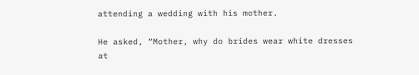attending a wedding with his mother.

He asked, “Mother, why do brides wear white dresses at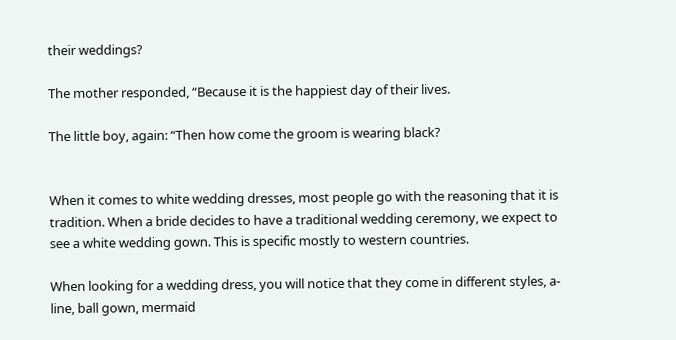their weddings?

The mother responded, “Because it is the happiest day of their lives.

The little boy, again: “Then how come the groom is wearing black?


When it comes to white wedding dresses, most people go with the reasoning that it is tradition. When a bride decides to have a traditional wedding ceremony, we expect to see a white wedding gown. This is specific mostly to western countries.

When looking for a wedding dress, you will notice that they come in different styles, a-line, ball gown, mermaid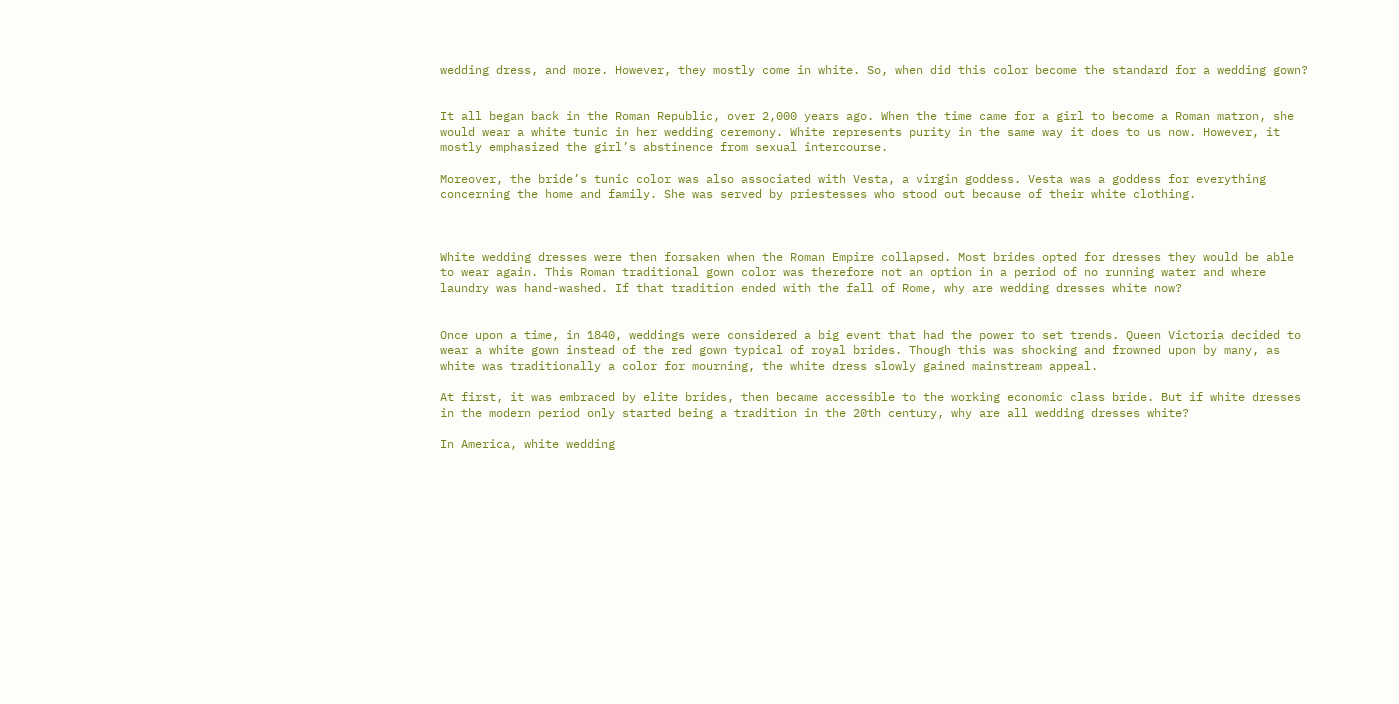wedding dress, and more. However, they mostly come in white. So, when did this color become the standard for a wedding gown?


It all began back in the Roman Republic, over 2,000 years ago. When the time came for a girl to become a Roman matron, she would wear a white tunic in her wedding ceremony. White represents purity in the same way it does to us now. However, it mostly emphasized the girl’s abstinence from sexual intercourse.

Moreover, the bride’s tunic color was also associated with Vesta, a virgin goddess. Vesta was a goddess for everything concerning the home and family. She was served by priestesses who stood out because of their white clothing.



White wedding dresses were then forsaken when the Roman Empire collapsed. Most brides opted for dresses they would be able to wear again. This Roman traditional gown color was therefore not an option in a period of no running water and where laundry was hand-washed. If that tradition ended with the fall of Rome, why are wedding dresses white now?


Once upon a time, in 1840, weddings were considered a big event that had the power to set trends. Queen Victoria decided to wear a white gown instead of the red gown typical of royal brides. Though this was shocking and frowned upon by many, as white was traditionally a color for mourning, the white dress slowly gained mainstream appeal.

At first, it was embraced by elite brides, then became accessible to the working economic class bride. But if white dresses in the modern period only started being a tradition in the 20th century, why are all wedding dresses white?

In America, white wedding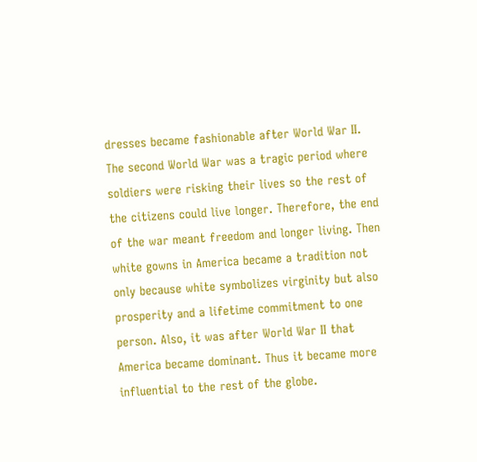dresses became fashionable after World War II. The second World War was a tragic period where soldiers were risking their lives so the rest of the citizens could live longer. Therefore, the end of the war meant freedom and longer living. Then white gowns in America became a tradition not only because white symbolizes virginity but also prosperity and a lifetime commitment to one person. Also, it was after World War II that America became dominant. Thus it became more influential to the rest of the globe.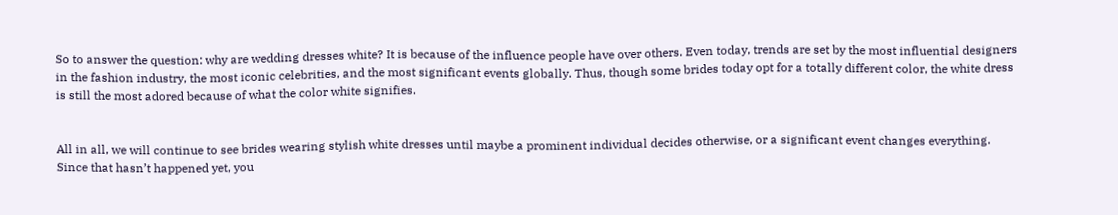So to answer the question: why are wedding dresses white? It is because of the influence people have over others. Even today, trends are set by the most influential designers in the fashion industry, the most iconic celebrities, and the most significant events globally. Thus, though some brides today opt for a totally different color, the white dress is still the most adored because of what the color white signifies.


All in all, we will continue to see brides wearing stylish white dresses until maybe a prominent individual decides otherwise, or a significant event changes everything. Since that hasn’t happened yet, you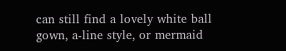can still find a lovely white ball gown, a-line style, or mermaid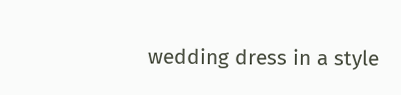wedding dress in a style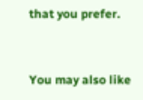that you prefer.


You may also like